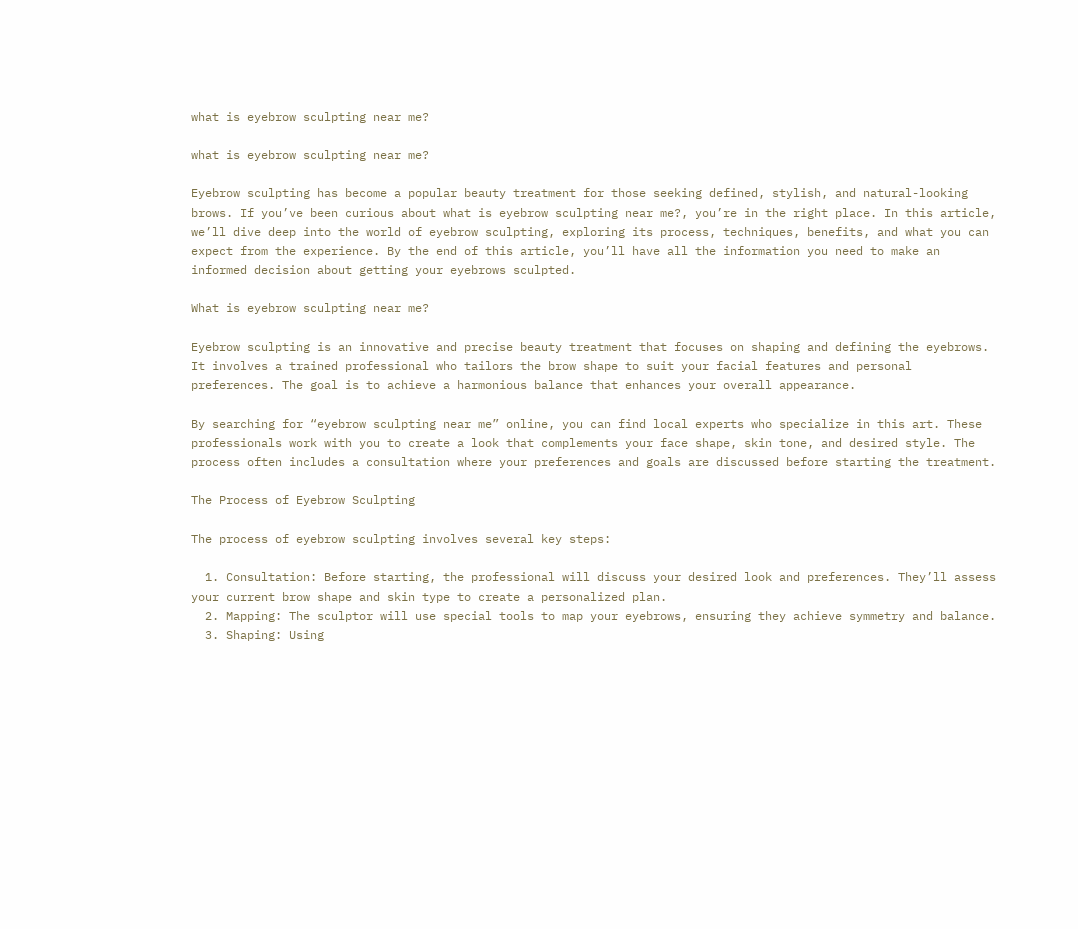what is eyebrow sculpting near me?

what is eyebrow sculpting near me?

Eyebrow sculpting has become a popular beauty treatment for those seeking defined, stylish, and natural-looking brows. If you’ve been curious about what is eyebrow sculpting near me?, you’re in the right place. In this article, we’ll dive deep into the world of eyebrow sculpting, exploring its process, techniques, benefits, and what you can expect from the experience. By the end of this article, you’ll have all the information you need to make an informed decision about getting your eyebrows sculpted.

What is eyebrow sculpting near me?

Eyebrow sculpting is an innovative and precise beauty treatment that focuses on shaping and defining the eyebrows. It involves a trained professional who tailors the brow shape to suit your facial features and personal preferences. The goal is to achieve a harmonious balance that enhances your overall appearance.

By searching for “eyebrow sculpting near me” online, you can find local experts who specialize in this art. These professionals work with you to create a look that complements your face shape, skin tone, and desired style. The process often includes a consultation where your preferences and goals are discussed before starting the treatment.

The Process of Eyebrow Sculpting

The process of eyebrow sculpting involves several key steps:

  1. Consultation: Before starting, the professional will discuss your desired look and preferences. They’ll assess your current brow shape and skin type to create a personalized plan.
  2. Mapping: The sculptor will use special tools to map your eyebrows, ensuring they achieve symmetry and balance.
  3. Shaping: Using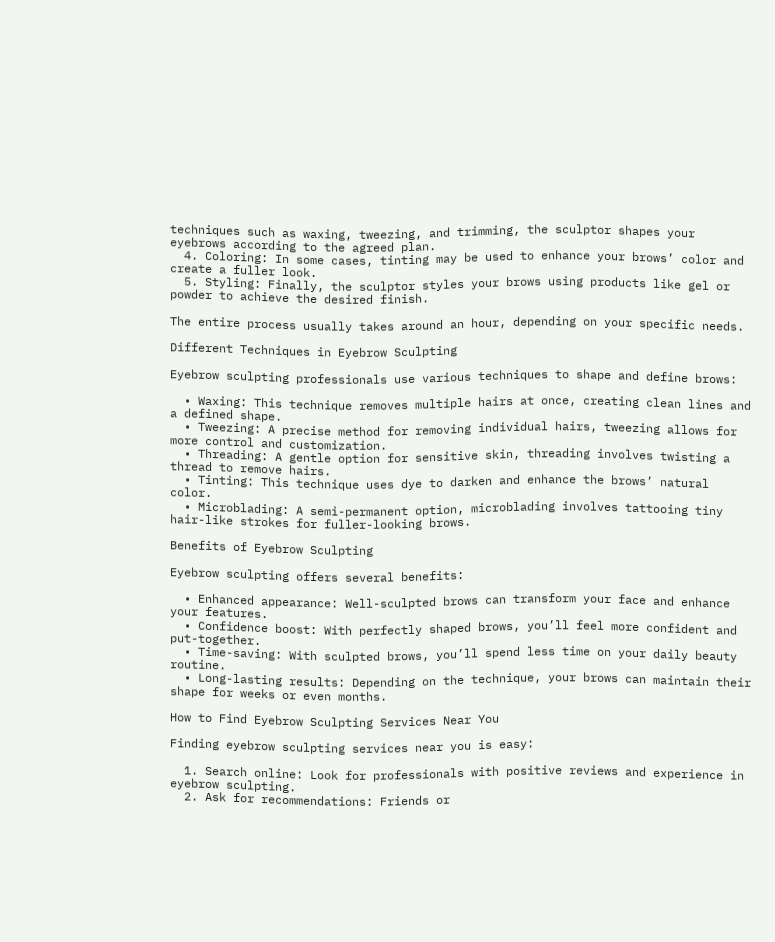techniques such as waxing, tweezing, and trimming, the sculptor shapes your eyebrows according to the agreed plan.
  4. Coloring: In some cases, tinting may be used to enhance your brows’ color and create a fuller look.
  5. Styling: Finally, the sculptor styles your brows using products like gel or powder to achieve the desired finish.

The entire process usually takes around an hour, depending on your specific needs.

Different Techniques in Eyebrow Sculpting

Eyebrow sculpting professionals use various techniques to shape and define brows:

  • Waxing: This technique removes multiple hairs at once, creating clean lines and a defined shape.
  • Tweezing: A precise method for removing individual hairs, tweezing allows for more control and customization.
  • Threading: A gentle option for sensitive skin, threading involves twisting a thread to remove hairs.
  • Tinting: This technique uses dye to darken and enhance the brows’ natural color.
  • Microblading: A semi-permanent option, microblading involves tattooing tiny hair-like strokes for fuller-looking brows.

Benefits of Eyebrow Sculpting

Eyebrow sculpting offers several benefits:

  • Enhanced appearance: Well-sculpted brows can transform your face and enhance your features.
  • Confidence boost: With perfectly shaped brows, you’ll feel more confident and put-together.
  • Time-saving: With sculpted brows, you’ll spend less time on your daily beauty routine.
  • Long-lasting results: Depending on the technique, your brows can maintain their shape for weeks or even months.

How to Find Eyebrow Sculpting Services Near You

Finding eyebrow sculpting services near you is easy:

  1. Search online: Look for professionals with positive reviews and experience in eyebrow sculpting.
  2. Ask for recommendations: Friends or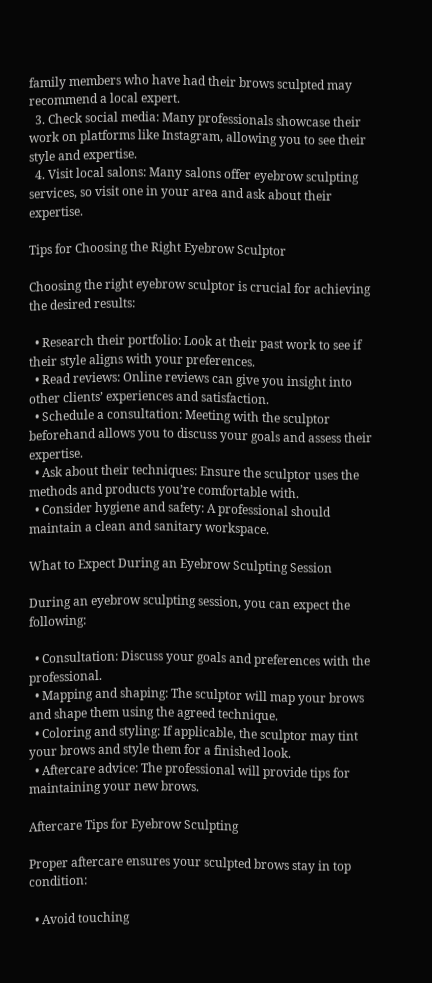family members who have had their brows sculpted may recommend a local expert.
  3. Check social media: Many professionals showcase their work on platforms like Instagram, allowing you to see their style and expertise.
  4. Visit local salons: Many salons offer eyebrow sculpting services, so visit one in your area and ask about their expertise.

Tips for Choosing the Right Eyebrow Sculptor

Choosing the right eyebrow sculptor is crucial for achieving the desired results:

  • Research their portfolio: Look at their past work to see if their style aligns with your preferences.
  • Read reviews: Online reviews can give you insight into other clients’ experiences and satisfaction.
  • Schedule a consultation: Meeting with the sculptor beforehand allows you to discuss your goals and assess their expertise.
  • Ask about their techniques: Ensure the sculptor uses the methods and products you’re comfortable with.
  • Consider hygiene and safety: A professional should maintain a clean and sanitary workspace.

What to Expect During an Eyebrow Sculpting Session

During an eyebrow sculpting session, you can expect the following:

  • Consultation: Discuss your goals and preferences with the professional.
  • Mapping and shaping: The sculptor will map your brows and shape them using the agreed technique.
  • Coloring and styling: If applicable, the sculptor may tint your brows and style them for a finished look.
  • Aftercare advice: The professional will provide tips for maintaining your new brows.

Aftercare Tips for Eyebrow Sculpting

Proper aftercare ensures your sculpted brows stay in top condition:

  • Avoid touching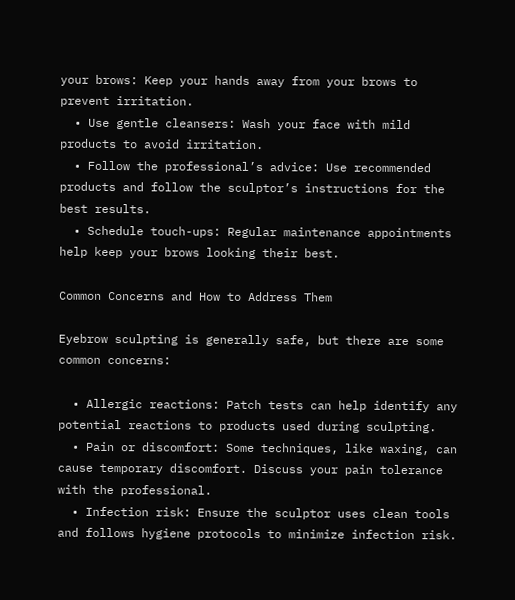your brows: Keep your hands away from your brows to prevent irritation.
  • Use gentle cleansers: Wash your face with mild products to avoid irritation.
  • Follow the professional’s advice: Use recommended products and follow the sculptor’s instructions for the best results.
  • Schedule touch-ups: Regular maintenance appointments help keep your brows looking their best.

Common Concerns and How to Address Them

Eyebrow sculpting is generally safe, but there are some common concerns:

  • Allergic reactions: Patch tests can help identify any potential reactions to products used during sculpting.
  • Pain or discomfort: Some techniques, like waxing, can cause temporary discomfort. Discuss your pain tolerance with the professional.
  • Infection risk: Ensure the sculptor uses clean tools and follows hygiene protocols to minimize infection risk.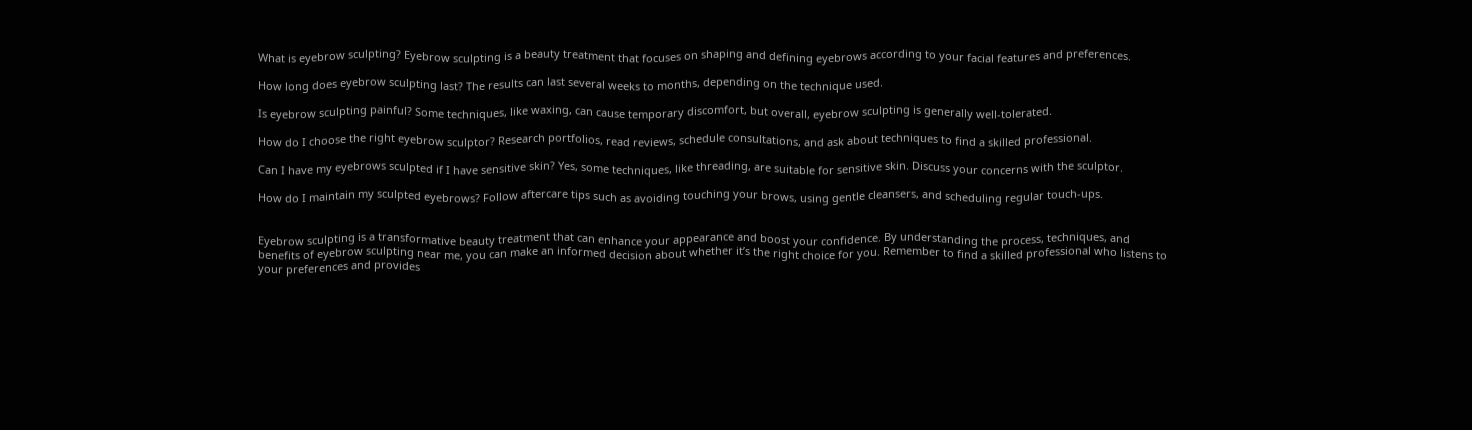What is eyebrow sculpting? Eyebrow sculpting is a beauty treatment that focuses on shaping and defining eyebrows according to your facial features and preferences.

How long does eyebrow sculpting last? The results can last several weeks to months, depending on the technique used.

Is eyebrow sculpting painful? Some techniques, like waxing, can cause temporary discomfort, but overall, eyebrow sculpting is generally well-tolerated.

How do I choose the right eyebrow sculptor? Research portfolios, read reviews, schedule consultations, and ask about techniques to find a skilled professional.

Can I have my eyebrows sculpted if I have sensitive skin? Yes, some techniques, like threading, are suitable for sensitive skin. Discuss your concerns with the sculptor.

How do I maintain my sculpted eyebrows? Follow aftercare tips such as avoiding touching your brows, using gentle cleansers, and scheduling regular touch-ups.


Eyebrow sculpting is a transformative beauty treatment that can enhance your appearance and boost your confidence. By understanding the process, techniques, and benefits of eyebrow sculpting near me, you can make an informed decision about whether it’s the right choice for you. Remember to find a skilled professional who listens to your preferences and provides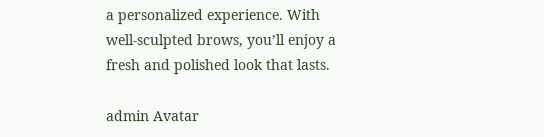a personalized experience. With well-sculpted brows, you’ll enjoy a fresh and polished look that lasts.

admin Avatar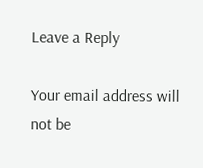Leave a Reply

Your email address will not be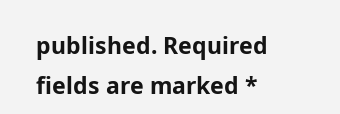published. Required fields are marked *